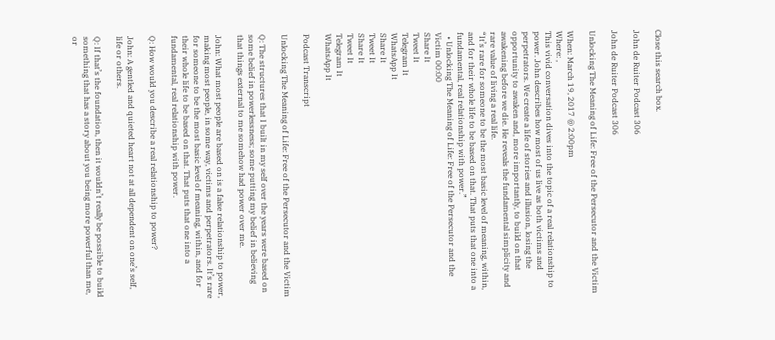Close this search box.

John de Ruiter Podcast 306

John de Ruiter Podcast 306

Unlocking The Meaning of Life: Free of the Persecutor and the Victim

When: March 19, 2017 @ 2:00pm
Where: ,
This vivid conversation dives into the topic of a real relationship to power. John describes how most of us live as both victims and perpetrators. We create a life of stories and illusion, losing the opportunity to awaken and, more importantly, to build on that awakening before we die. He reveals the fundamental simplicity and rare value of living a real life.
“It’s rare for someone to be the most basic level of meaning, within, and for their whole life to be based on that. That puts that one into a fundamental, real relationship with power.”
  • Unlocking The Meaning of Life: Free of the Persecutor and the Victim 00:00
Share It
Tweet It
Telegram It
WhatsApp It
Share It
Tweet It
Share It
Tweet It
Telegram It
WhatsApp It

Podcast Transcript

Unlocking The Meaning of Life: Free of the Persecutor and the Victim

Q: The structures that I built in my self over the years were based on some belief in powerlessness; some putting my belief in believing that things external to me somehow had power over me.

John: What most people are based on is a false relationship to power, making most people, in some way, victims and perpetrators. It’s rare for someone to be the most basic level of meaning, within, and for their whole life to be based on that. That puts that one into a fundamental, real relationship with power.

Q: How would you describe a real relationship to power?

John: A gentled and quieted heart not at all dependent on one’s self, life or others.

Q: If that’s the foundation, then it wouldn’t really be possible to build something that has a story about you being more powerful than me, or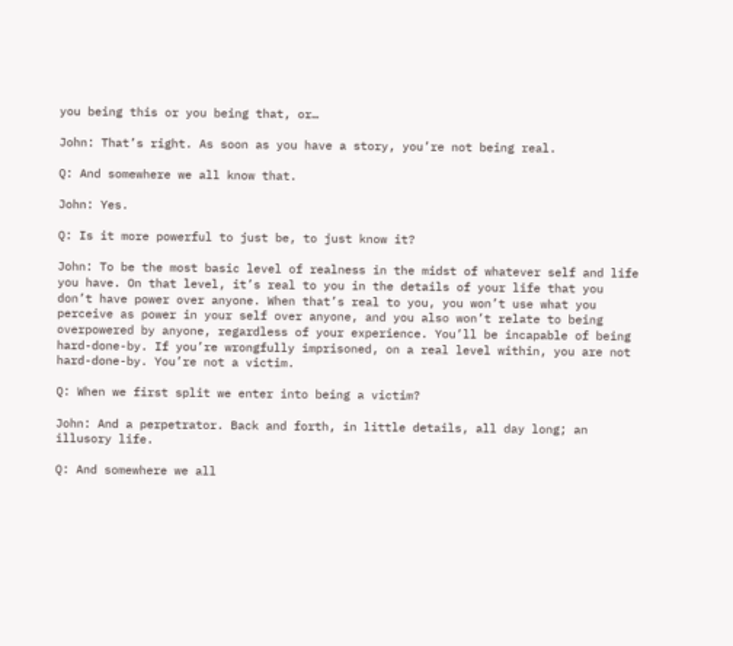you being this or you being that, or…

John: That’s right. As soon as you have a story, you’re not being real.

Q: And somewhere we all know that.

John: Yes.

Q: Is it more powerful to just be, to just know it?

John: To be the most basic level of realness in the midst of whatever self and life you have. On that level, it’s real to you in the details of your life that you don’t have power over anyone. When that’s real to you, you won’t use what you perceive as power in your self over anyone, and you also won’t relate to being overpowered by anyone, regardless of your experience. You’ll be incapable of being hard-done-by. If you’re wrongfully imprisoned, on a real level within, you are not hard-done-by. You’re not a victim.

Q: When we first split we enter into being a victim?

John: And a perpetrator. Back and forth, in little details, all day long; an illusory life.

Q: And somewhere we all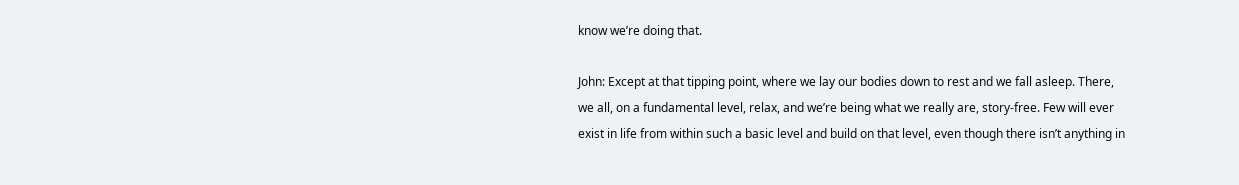know we’re doing that.

John: Except at that tipping point, where we lay our bodies down to rest and we fall asleep. There, we all, on a fundamental level, relax, and we’re being what we really are, story-free. Few will ever exist in life from within such a basic level and build on that level, even though there isn’t anything in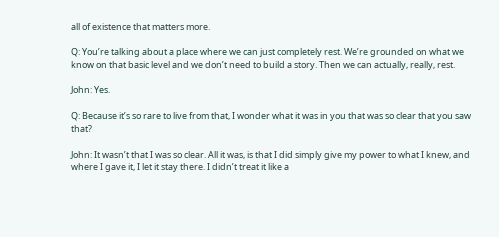all of existence that matters more.

Q: You’re talking about a place where we can just completely rest. We’re grounded on what we know on that basic level and we don’t need to build a story. Then we can actually, really, rest.

John: Yes.

Q: Because it’s so rare to live from that, I wonder what it was in you that was so clear that you saw that?

John: It wasn’t that I was so clear. All it was, is that I did simply give my power to what I knew, and where I gave it, I let it stay there. I didn’t treat it like a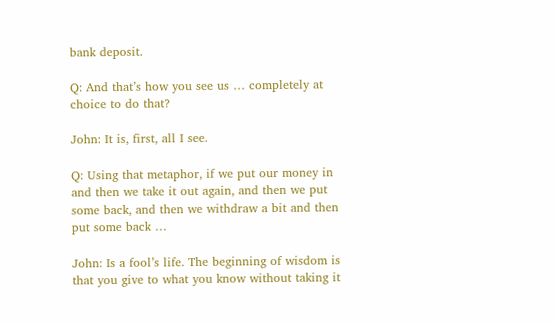bank deposit.

Q: And that’s how you see us … completely at choice to do that?

John: It is, first, all I see.

Q: Using that metaphor, if we put our money in and then we take it out again, and then we put some back, and then we withdraw a bit and then put some back …

John: Is a fool’s life. The beginning of wisdom is that you give to what you know without taking it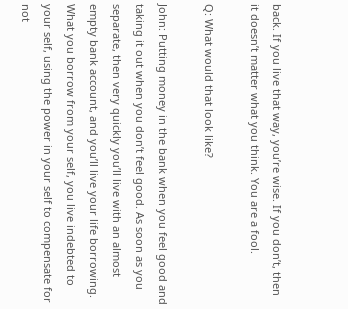back. If you live that way, you’re wise. If you don’t, then it doesn’t matter what you think. You are a fool.

Q: What would that look like?

John: Putting money in the bank when you feel good and taking it out when you don’t feel good. As soon as you separate, then very quickly you’ll live with an almost empty bank account, and you’ll live your life borrowing. What you borrow from your self, you live indebted to your self, using the power in your self to compensate for not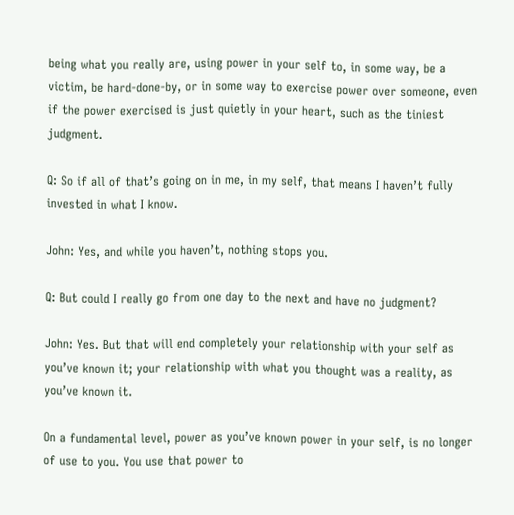being what you really are, using power in your self to, in some way, be a victim, be hard-done-by, or in some way to exercise power over someone, even if the power exercised is just quietly in your heart, such as the tiniest judgment.

Q: So if all of that’s going on in me, in my self, that means I haven’t fully invested in what I know.

John: Yes, and while you haven’t, nothing stops you.

Q: But could I really go from one day to the next and have no judgment?

John: Yes. But that will end completely your relationship with your self as you’ve known it; your relationship with what you thought was a reality, as you’ve known it.

On a fundamental level, power as you’ve known power in your self, is no longer of use to you. You use that power to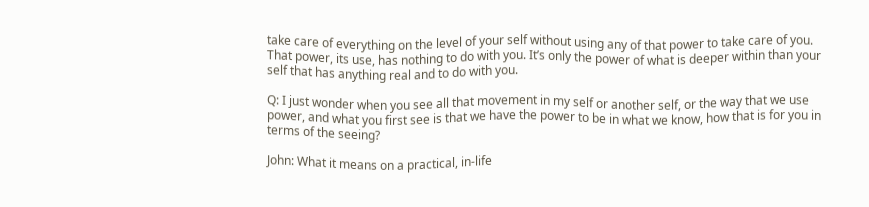take care of everything on the level of your self without using any of that power to take care of you. That power, its use, has nothing to do with you. It’s only the power of what is deeper within than your self that has anything real and to do with you.

Q: I just wonder when you see all that movement in my self or another self, or the way that we use power, and what you first see is that we have the power to be in what we know, how that is for you in terms of the seeing?

John: What it means on a practical, in-life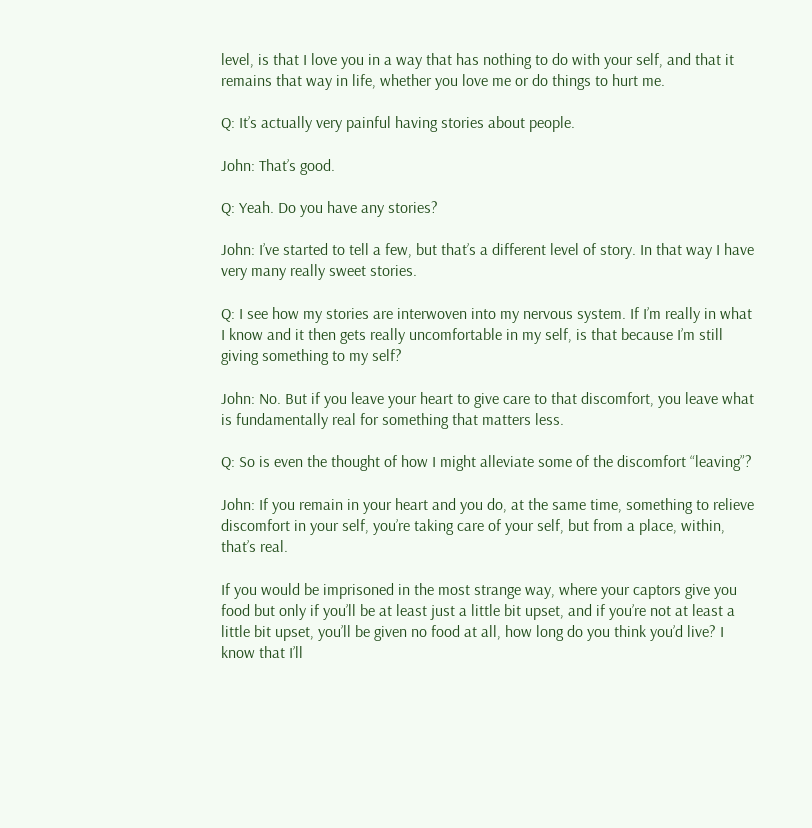level, is that I love you in a way that has nothing to do with your self, and that it remains that way in life, whether you love me or do things to hurt me.

Q: It’s actually very painful having stories about people.

John: That’s good.

Q: Yeah. Do you have any stories?

John: I’ve started to tell a few, but that’s a different level of story. In that way I have very many really sweet stories.

Q: I see how my stories are interwoven into my nervous system. If I’m really in what I know and it then gets really uncomfortable in my self, is that because I’m still giving something to my self?

John: No. But if you leave your heart to give care to that discomfort, you leave what is fundamentally real for something that matters less.

Q: So is even the thought of how I might alleviate some of the discomfort “leaving”?

John: If you remain in your heart and you do, at the same time, something to relieve discomfort in your self, you’re taking care of your self, but from a place, within, that’s real.

If you would be imprisoned in the most strange way, where your captors give you food but only if you’ll be at least just a little bit upset, and if you’re not at least a little bit upset, you’ll be given no food at all, how long do you think you’d live? I know that I’ll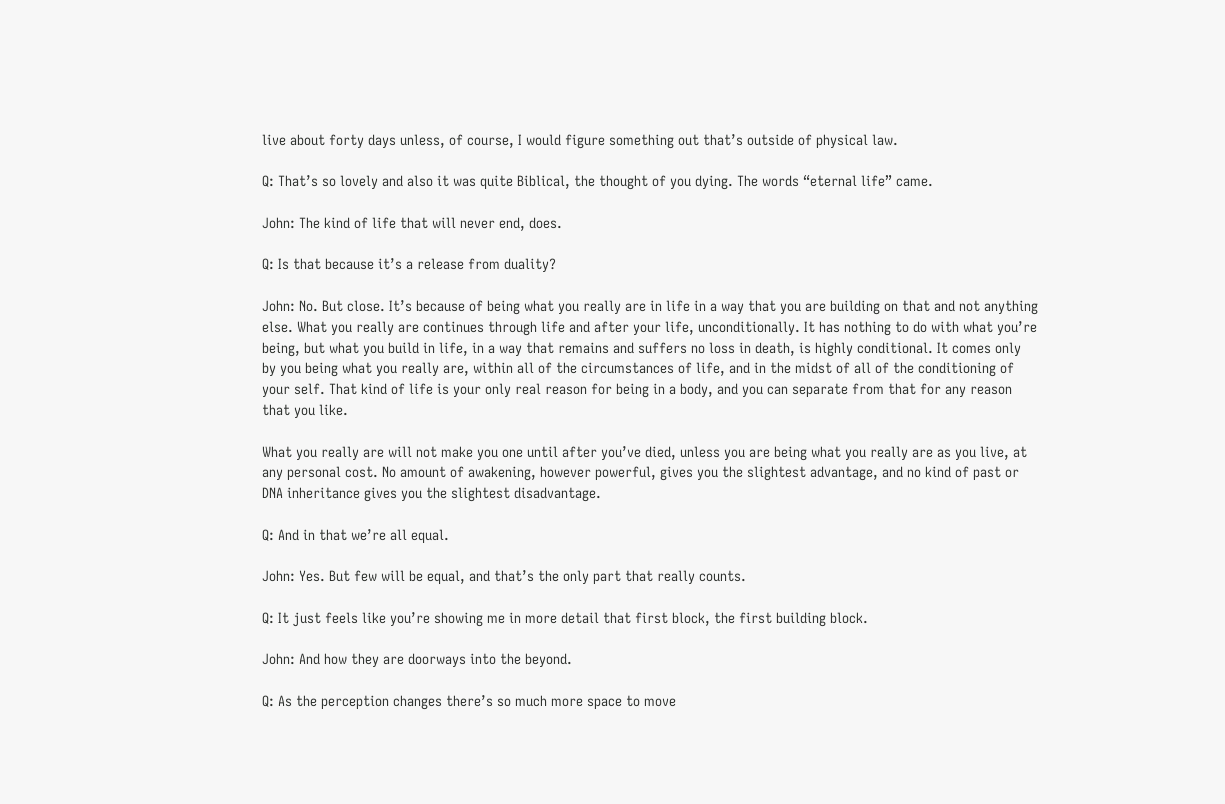live about forty days unless, of course, I would figure something out that’s outside of physical law.

Q: That’s so lovely and also it was quite Biblical, the thought of you dying. The words “eternal life” came.

John: The kind of life that will never end, does.

Q: Is that because it’s a release from duality?

John: No. But close. It’s because of being what you really are in life in a way that you are building on that and not anything else. What you really are continues through life and after your life, unconditionally. It has nothing to do with what you’re being, but what you build in life, in a way that remains and suffers no loss in death, is highly conditional. It comes only by you being what you really are, within all of the circumstances of life, and in the midst of all of the conditioning of your self. That kind of life is your only real reason for being in a body, and you can separate from that for any reason that you like.

What you really are will not make you one until after you’ve died, unless you are being what you really are as you live, at any personal cost. No amount of awakening, however powerful, gives you the slightest advantage, and no kind of past or DNA inheritance gives you the slightest disadvantage.

Q: And in that we’re all equal.

John: Yes. But few will be equal, and that’s the only part that really counts.

Q: It just feels like you’re showing me in more detail that first block, the first building block.

John: And how they are doorways into the beyond.

Q: As the perception changes there’s so much more space to move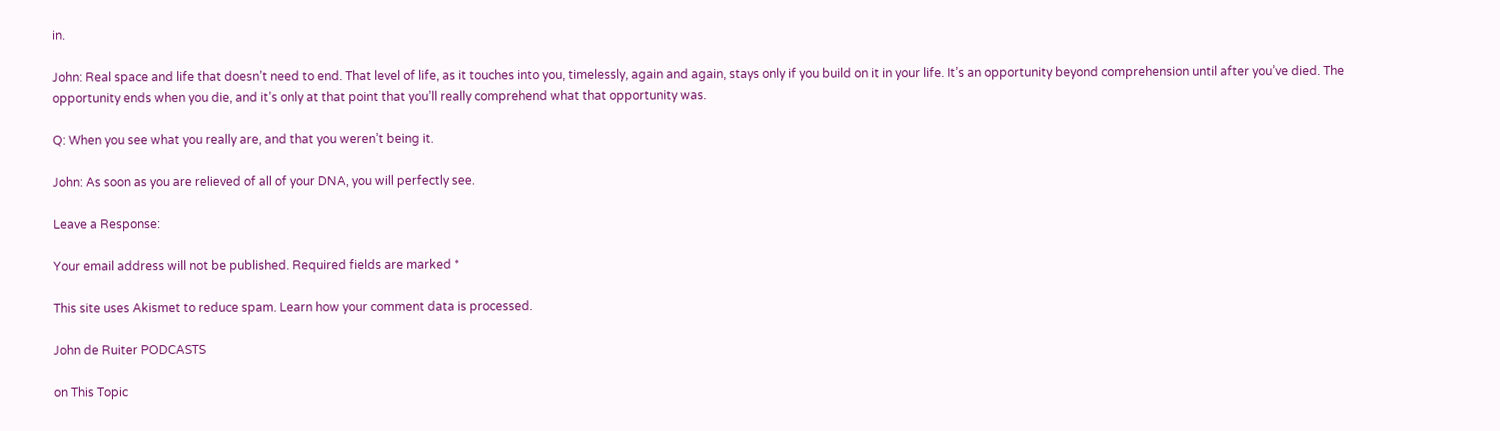in.

John: Real space and life that doesn’t need to end. That level of life, as it touches into you, timelessly, again and again, stays only if you build on it in your life. It’s an opportunity beyond comprehension until after you’ve died. The opportunity ends when you die, and it’s only at that point that you’ll really comprehend what that opportunity was.

Q: When you see what you really are, and that you weren’t being it.

John: As soon as you are relieved of all of your DNA, you will perfectly see.

Leave a Response:

Your email address will not be published. Required fields are marked *

This site uses Akismet to reduce spam. Learn how your comment data is processed.

John de Ruiter PODCASTS

on This Topic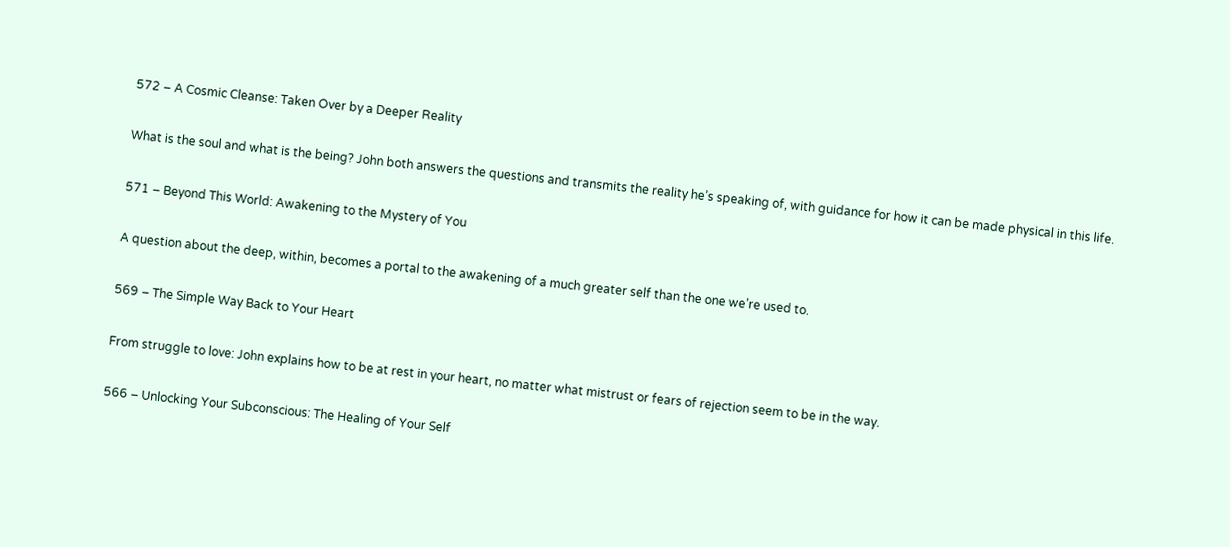572 – A Cosmic Cleanse: Taken Over by a Deeper Reality

What is the soul and what is the being? John both answers the questions and transmits the reality he’s speaking of, with guidance for how it can be made physical in this life.

571 – Beyond This World: Awakening to the Mystery of You

A question about the deep, within, becomes a portal to the awakening of a much greater self than the one we’re used to.

569 – The Simple Way Back to Your Heart

From struggle to love: John explains how to be at rest in your heart, no matter what mistrust or fears of rejection seem to be in the way.

566 – Unlocking Your Subconscious: The Healing of Your Self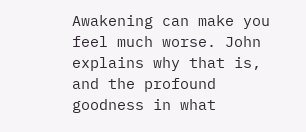Awakening can make you feel much worse. John explains why that is, and the profound goodness in what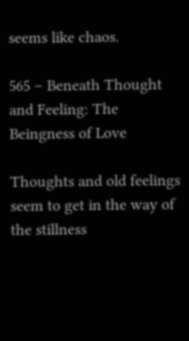seems like chaos.

565 – Beneath Thought and Feeling: The Beingness of Love

Thoughts and old feelings seem to get in the way of the stillness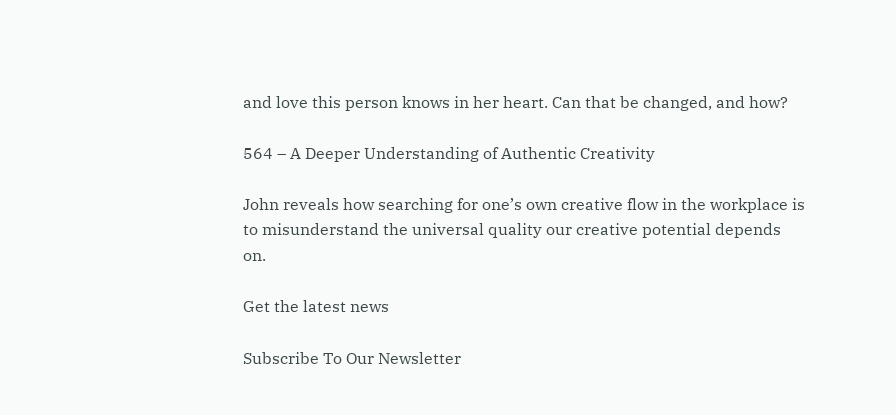and love this person knows in her heart. Can that be changed, and how?

564 – A Deeper Understanding of Authentic Creativity

John reveals how searching for one’s own creative flow in the workplace is to misunderstand the universal quality our creative potential depends on.

Get the latest news

Subscribe To Our Newsletter